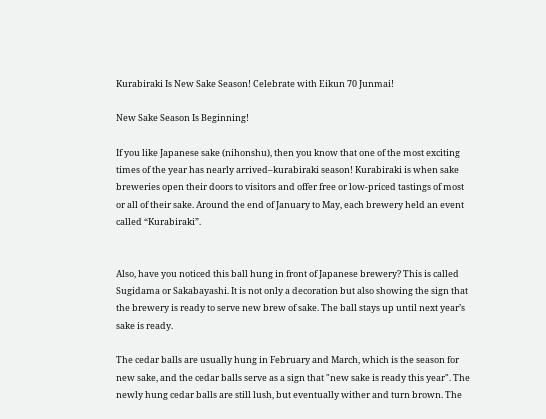Kurabiraki Is New Sake Season! Celebrate with Eikun 70 Junmai!

New Sake Season Is Beginning!

If you like Japanese sake (nihonshu), then you know that one of the most exciting times of the year has nearly arrived–kurabiraki season! Kurabiraki is when sake breweries open their doors to visitors and offer free or low-priced tastings of most or all of their sake. Around the end of January to May, each brewery held an event called “Kurabiraki”.


Also, have you noticed this ball hung in front of Japanese brewery? This is called Sugidama or Sakabayashi. It is not only a decoration but also showing the sign that the brewery is ready to serve new brew of sake. The ball stays up until next year’s sake is ready.

The cedar balls are usually hung in February and March, which is the season for new sake, and the cedar balls serve as a sign that "new sake is ready this year". The newly hung cedar balls are still lush, but eventually wither and turn brown. The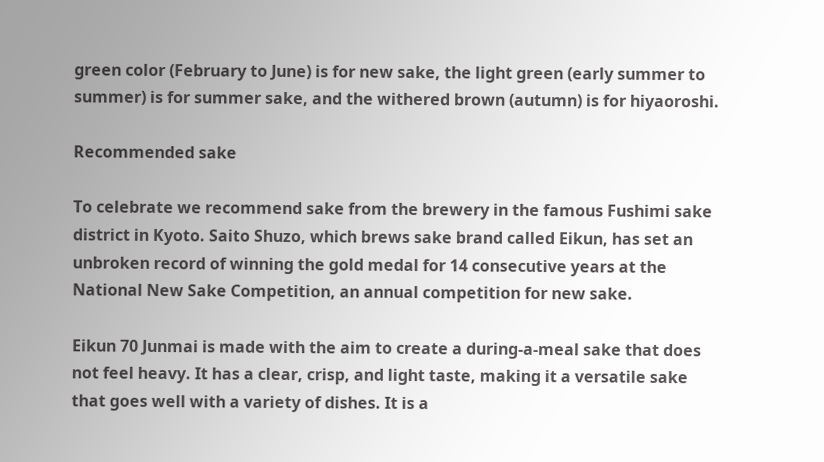green color (February to June) is for new sake, the light green (early summer to summer) is for summer sake, and the withered brown (autumn) is for hiyaoroshi.

Recommended sake

To celebrate we recommend sake from the brewery in the famous Fushimi sake district in Kyoto. Saito Shuzo, which brews sake brand called Eikun, has set an unbroken record of winning the gold medal for 14 consecutive years at the National New Sake Competition, an annual competition for new sake.

Eikun 70 Junmai is made with the aim to create a during-a-meal sake that does not feel heavy. It has a clear, crisp, and light taste, making it a versatile sake that goes well with a variety of dishes. It is a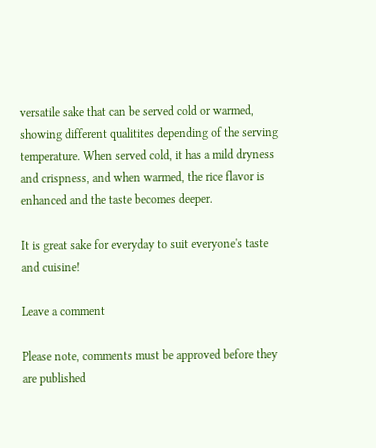versatile sake that can be served cold or warmed, showing different qualitites depending of the serving temperature. When served cold, it has a mild dryness and crispness, and when warmed, the rice flavor is enhanced and the taste becomes deeper.

It is great sake for everyday to suit everyone's taste and cuisine!

Leave a comment

Please note, comments must be approved before they are published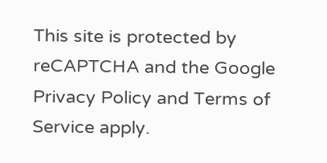This site is protected by reCAPTCHA and the Google Privacy Policy and Terms of Service apply.